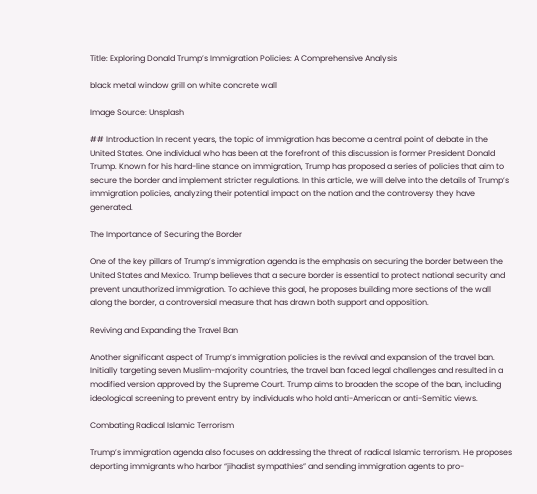Title: Exploring Donald Trump’s Immigration Policies: A Comprehensive Analysis

black metal window grill on white concrete wall

Image Source: Unsplash

## Introduction In recent years, the topic of immigration has become a central point of debate in the United States. One individual who has been at the forefront of this discussion is former President Donald Trump. Known for his hard-line stance on immigration, Trump has proposed a series of policies that aim to secure the border and implement stricter regulations. In this article, we will delve into the details of Trump’s immigration policies, analyzing their potential impact on the nation and the controversy they have generated.

The Importance of Securing the Border

One of the key pillars of Trump’s immigration agenda is the emphasis on securing the border between the United States and Mexico. Trump believes that a secure border is essential to protect national security and prevent unauthorized immigration. To achieve this goal, he proposes building more sections of the wall along the border, a controversial measure that has drawn both support and opposition.

Reviving and Expanding the Travel Ban

Another significant aspect of Trump’s immigration policies is the revival and expansion of the travel ban. Initially targeting seven Muslim-majority countries, the travel ban faced legal challenges and resulted in a modified version approved by the Supreme Court. Trump aims to broaden the scope of the ban, including ideological screening to prevent entry by individuals who hold anti-American or anti-Semitic views.

Combating Radical Islamic Terrorism

Trump’s immigration agenda also focuses on addressing the threat of radical Islamic terrorism. He proposes deporting immigrants who harbor “jihadist sympathies” and sending immigration agents to pro-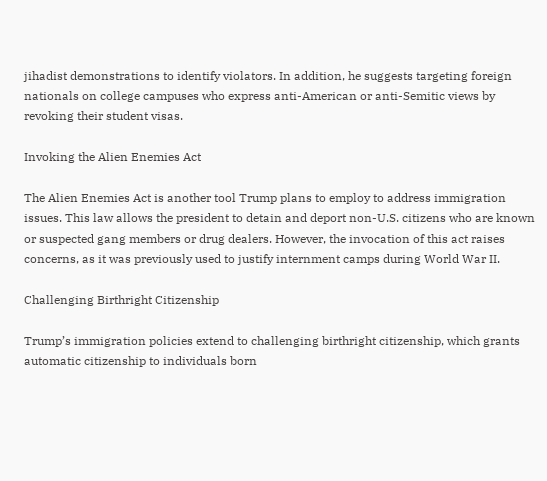jihadist demonstrations to identify violators. In addition, he suggests targeting foreign nationals on college campuses who express anti-American or anti-Semitic views by revoking their student visas.

Invoking the Alien Enemies Act

The Alien Enemies Act is another tool Trump plans to employ to address immigration issues. This law allows the president to detain and deport non-U.S. citizens who are known or suspected gang members or drug dealers. However, the invocation of this act raises concerns, as it was previously used to justify internment camps during World War II.

Challenging Birthright Citizenship

Trump’s immigration policies extend to challenging birthright citizenship, which grants automatic citizenship to individuals born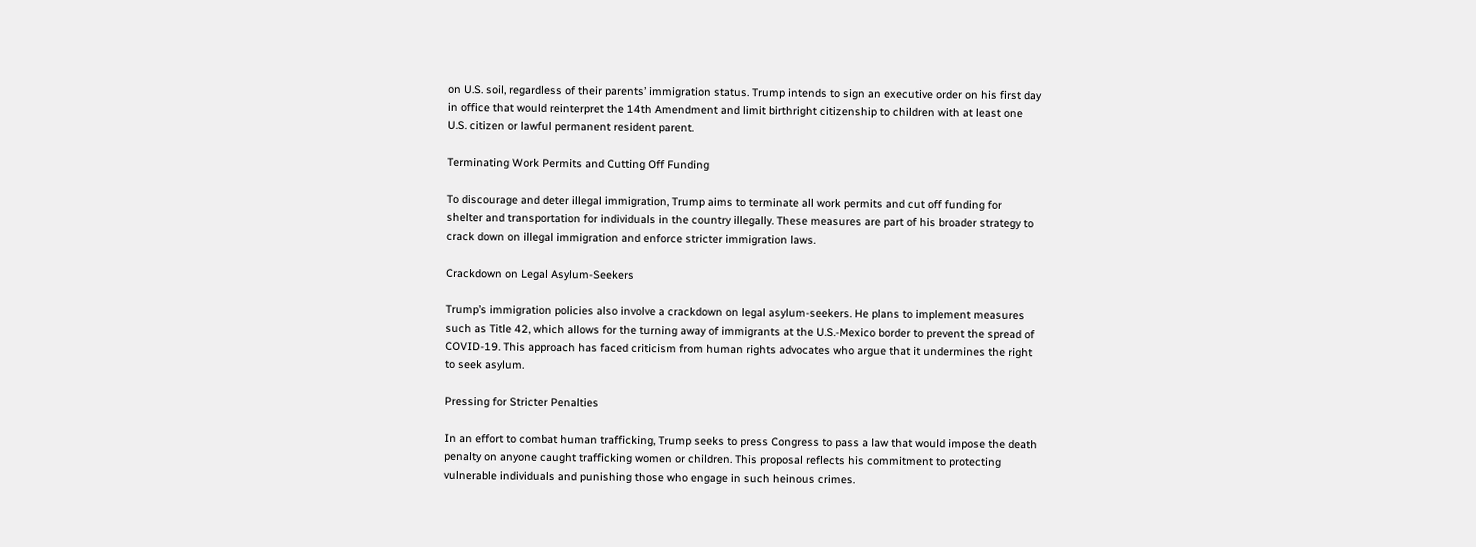on U.S. soil, regardless of their parents’ immigration status. Trump intends to sign an executive order on his first day in office that would reinterpret the 14th Amendment and limit birthright citizenship to children with at least one U.S. citizen or lawful permanent resident parent.

Terminating Work Permits and Cutting Off Funding

To discourage and deter illegal immigration, Trump aims to terminate all work permits and cut off funding for shelter and transportation for individuals in the country illegally. These measures are part of his broader strategy to crack down on illegal immigration and enforce stricter immigration laws.

Crackdown on Legal Asylum-Seekers

Trump’s immigration policies also involve a crackdown on legal asylum-seekers. He plans to implement measures such as Title 42, which allows for the turning away of immigrants at the U.S.-Mexico border to prevent the spread of COVID-19. This approach has faced criticism from human rights advocates who argue that it undermines the right to seek asylum.

Pressing for Stricter Penalties

In an effort to combat human trafficking, Trump seeks to press Congress to pass a law that would impose the death penalty on anyone caught trafficking women or children. This proposal reflects his commitment to protecting vulnerable individuals and punishing those who engage in such heinous crimes.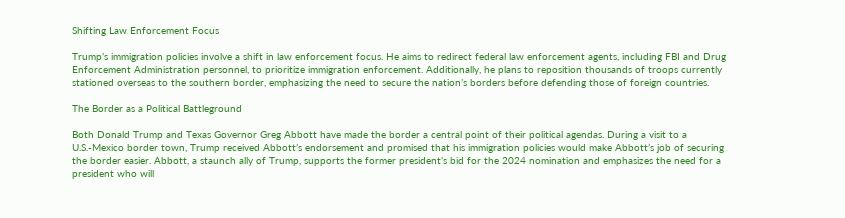Shifting Law Enforcement Focus

Trump’s immigration policies involve a shift in law enforcement focus. He aims to redirect federal law enforcement agents, including FBI and Drug Enforcement Administration personnel, to prioritize immigration enforcement. Additionally, he plans to reposition thousands of troops currently stationed overseas to the southern border, emphasizing the need to secure the nation’s borders before defending those of foreign countries.

The Border as a Political Battleground

Both Donald Trump and Texas Governor Greg Abbott have made the border a central point of their political agendas. During a visit to a U.S.-Mexico border town, Trump received Abbott’s endorsement and promised that his immigration policies would make Abbott’s job of securing the border easier. Abbott, a staunch ally of Trump, supports the former president’s bid for the 2024 nomination and emphasizes the need for a president who will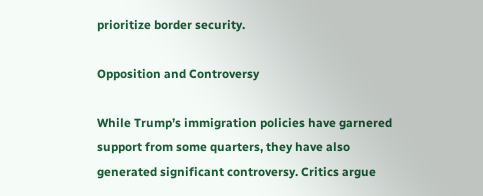prioritize border security.

Opposition and Controversy

While Trump’s immigration policies have garnered support from some quarters, they have also generated significant controversy. Critics argue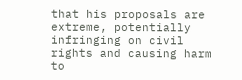that his proposals are extreme, potentially infringing on civil rights and causing harm to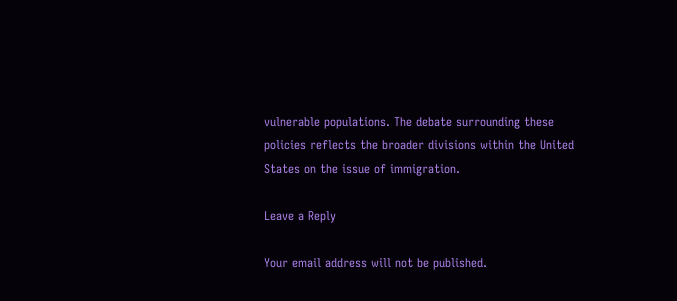vulnerable populations. The debate surrounding these policies reflects the broader divisions within the United States on the issue of immigration.

Leave a Reply

Your email address will not be published.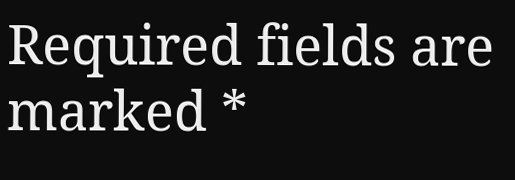Required fields are marked *